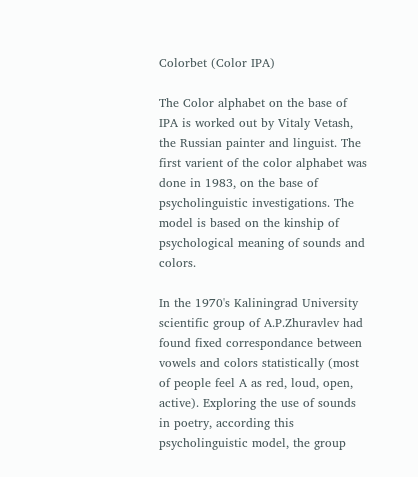Colorbet (Color IPA)

The Color alphabet on the base of IPA is worked out by Vitaly Vetash, the Russian painter and linguist. The first varient of the color alphabet was done in 1983, on the base of psycholinguistic investigations. The model is based on the kinship of psychological meaning of sounds and colors.

In the 1970's Kaliningrad University scientific group of A.P.Zhuravlev had found fixed correspondance between vowels and colors statistically (most of people feel A as red, loud, open, active). Exploring the use of sounds in poetry, according this psycholinguistic model, the group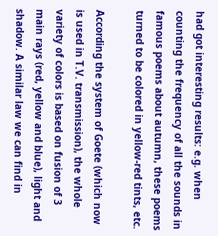had got interesting results: e.g. when counting the frequency of all the sounds in famous poems about autumn, these poems turned to be colored in yellow-red tints, etc.

According the system of Goete (which now is used in T.V. transmission), the whole variety of colors is based on fusion of 3 main rays (red, yellow and blue), light and shadow. A similar law we can find in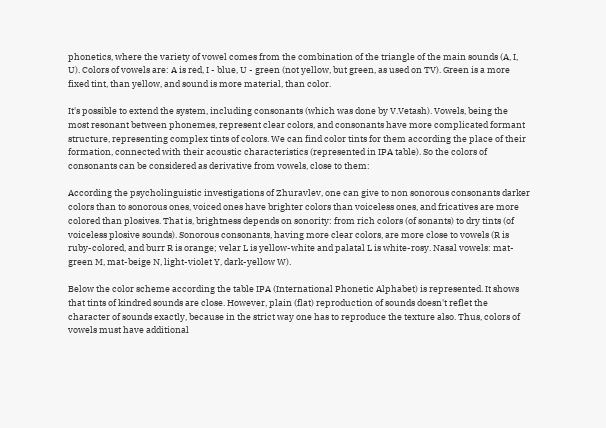phonetics, where the variety of vowel comes from the combination of the triangle of the main sounds (A, I, U). Colors of vowels are: A is red, I - blue, U - green (not yellow, but green, as used on TV). Green is a more fixed tint, than yellow, and sound is more material, than color.

It's possible to extend the system, including consonants (which was done by V.Vetash). Vowels, being the most resonant between phonemes, represent clear colors, and consonants have more complicated formant structure, representing complex tints of colors. We can find color tints for them according the place of their formation, connected with their acoustic characteristics (represented in IPA table). So the colors of consonants can be considered as derivative from vowels, close to them:

According the psycholinguistic investigations of Zhuravlev, one can give to non sonorous consonants darker colors than to sonorous ones, voiced ones have brighter colors than voiceless ones, and fricatives are more colored than plosives. That is, brightness depends on sonority: from rich colors (of sonants) to dry tints (of voiceless plosive sounds). Sonorous consonants, having more clear colors, are more close to vowels (R is ruby-colored, and burr R is orange; velar L is yellow-white and palatal L is white-rosy. Nasal vowels: mat-green M, mat-beige N, light-violet Y, dark-yellow W).

Below the color scheme according the table IPA (International Phonetic Alphabet) is represented. It shows that tints of kindred sounds are close. However, plain (flat) reproduction of sounds doesn't reflet the character of sounds exactly, because in the strict way one has to reproduce the texture also. Thus, colors of vowels must have additional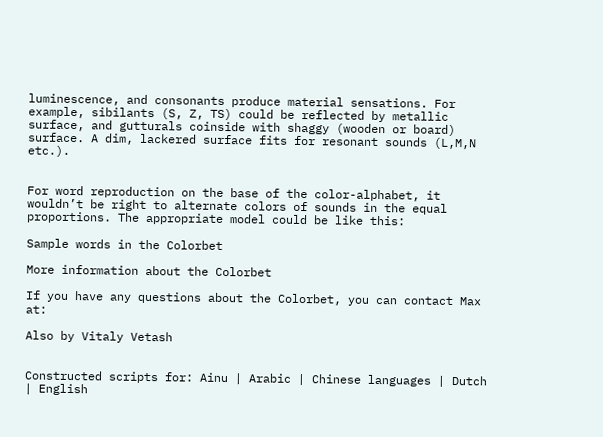luminescence, and consonants produce material sensations. For example, sibilants (S, Z, TS) could be reflected by metallic surface, and gutturals coinside with shaggy (wooden or board) surface. A dim, lackered surface fits for resonant sounds (L,M,N etc.).


For word reproduction on the base of the color-alphabet, it wouldn’t be right to alternate colors of sounds in the equal proportions. The appropriate model could be like this:

Sample words in the Colorbet

More information about the Colorbet

If you have any questions about the Colorbet, you can contact Max at:

Also by Vitaly Vetash


Constructed scripts for: Ainu | Arabic | Chinese languages | Dutch | English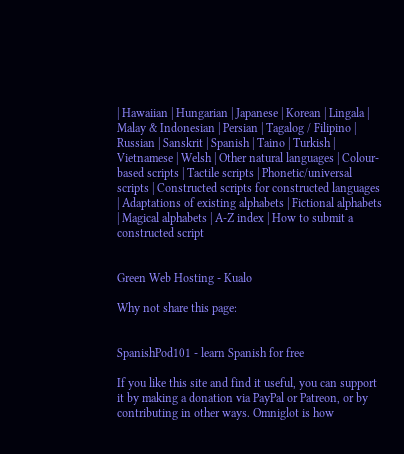| Hawaiian | Hungarian | Japanese | Korean | Lingala | Malay & Indonesian | Persian | Tagalog / Filipino | Russian | Sanskrit | Spanish | Taino | Turkish | Vietnamese | Welsh | Other natural languages | Colour-based scripts | Tactile scripts | Phonetic/universal scripts | Constructed scripts for constructed languages | Adaptations of existing alphabets | Fictional alphabets | Magical alphabets | A-Z index | How to submit a constructed script


Green Web Hosting - Kualo

Why not share this page:


SpanishPod101 - learn Spanish for free

If you like this site and find it useful, you can support it by making a donation via PayPal or Patreon, or by contributing in other ways. Omniglot is how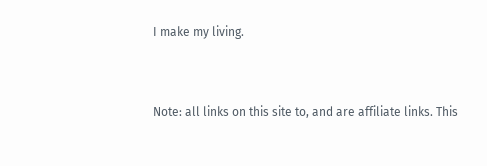I make my living.


Note: all links on this site to, and are affiliate links. This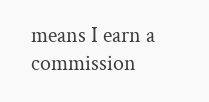means I earn a commission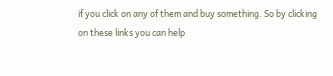if you click on any of them and buy something. So by clicking on these links you can help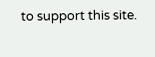to support this site.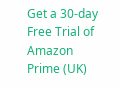Get a 30-day Free Trial of Amazon Prime (UK)